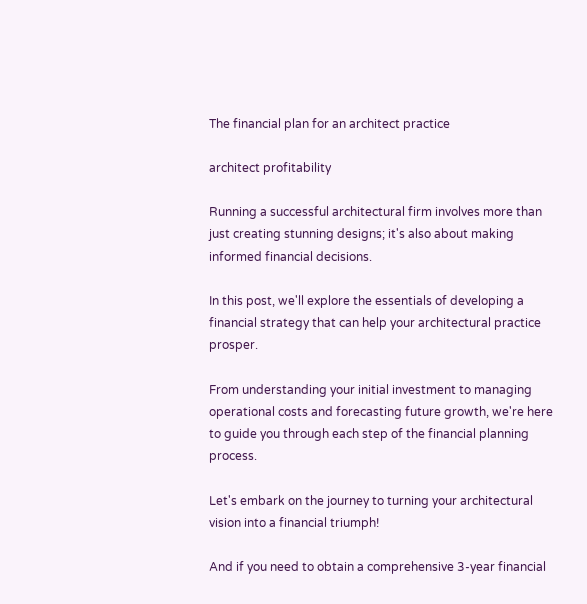The financial plan for an architect practice

architect profitability

Running a successful architectural firm involves more than just creating stunning designs; it's also about making informed financial decisions.

In this post, we'll explore the essentials of developing a financial strategy that can help your architectural practice prosper.

From understanding your initial investment to managing operational costs and forecasting future growth, we're here to guide you through each step of the financial planning process.

Let's embark on the journey to turning your architectural vision into a financial triumph!

And if you need to obtain a comprehensive 3-year financial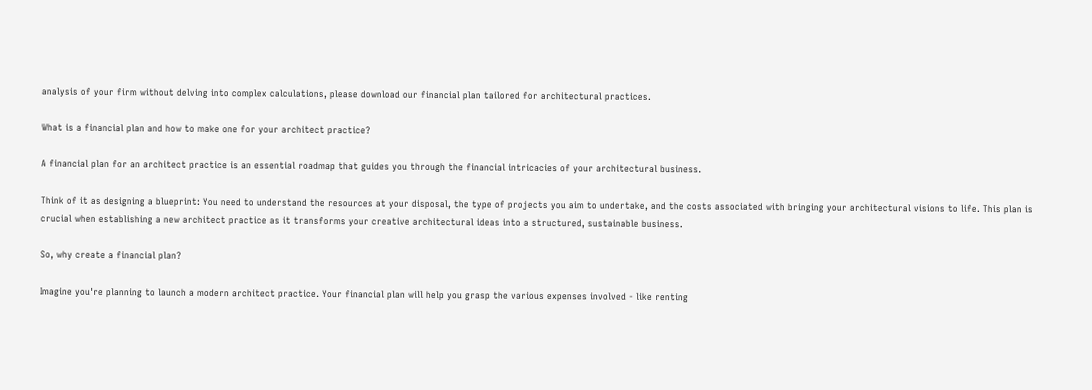analysis of your firm without delving into complex calculations, please download our financial plan tailored for architectural practices.

What is a financial plan and how to make one for your architect practice?

A financial plan for an architect practice is an essential roadmap that guides you through the financial intricacies of your architectural business.

Think of it as designing a blueprint: You need to understand the resources at your disposal, the type of projects you aim to undertake, and the costs associated with bringing your architectural visions to life. This plan is crucial when establishing a new architect practice as it transforms your creative architectural ideas into a structured, sustainable business.

So, why create a financial plan?

Imagine you're planning to launch a modern architect practice. Your financial plan will help you grasp the various expenses involved - like renting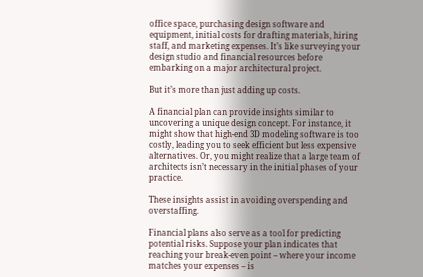office space, purchasing design software and equipment, initial costs for drafting materials, hiring staff, and marketing expenses. It’s like surveying your design studio and financial resources before embarking on a major architectural project.

But it’s more than just adding up costs.

A financial plan can provide insights similar to uncovering a unique design concept. For instance, it might show that high-end 3D modeling software is too costly, leading you to seek efficient but less expensive alternatives. Or, you might realize that a large team of architects isn’t necessary in the initial phases of your practice.

These insights assist in avoiding overspending and overstaffing.

Financial plans also serve as a tool for predicting potential risks. Suppose your plan indicates that reaching your break-even point – where your income matches your expenses – is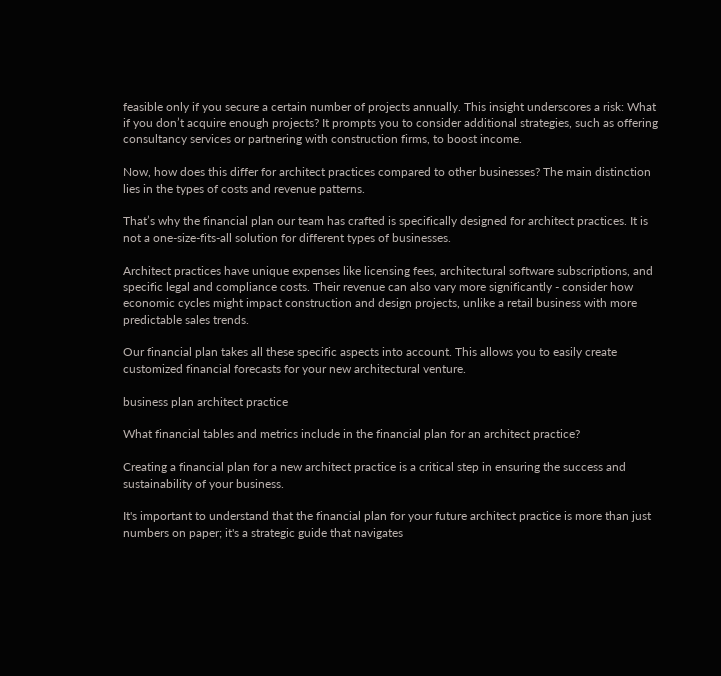feasible only if you secure a certain number of projects annually. This insight underscores a risk: What if you don’t acquire enough projects? It prompts you to consider additional strategies, such as offering consultancy services or partnering with construction firms, to boost income.

Now, how does this differ for architect practices compared to other businesses? The main distinction lies in the types of costs and revenue patterns.

That’s why the financial plan our team has crafted is specifically designed for architect practices. It is not a one-size-fits-all solution for different types of businesses.

Architect practices have unique expenses like licensing fees, architectural software subscriptions, and specific legal and compliance costs. Their revenue can also vary more significantly - consider how economic cycles might impact construction and design projects, unlike a retail business with more predictable sales trends.

Our financial plan takes all these specific aspects into account. This allows you to easily create customized financial forecasts for your new architectural venture.

business plan architect practice

What financial tables and metrics include in the financial plan for an architect practice?

Creating a financial plan for a new architect practice is a critical step in ensuring the success and sustainability of your business.

It's important to understand that the financial plan for your future architect practice is more than just numbers on paper; it's a strategic guide that navigates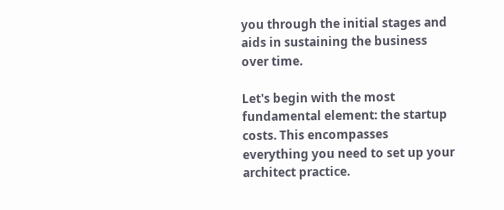you through the initial stages and aids in sustaining the business over time.

Let's begin with the most fundamental element: the startup costs. This encompasses everything you need to set up your architect practice.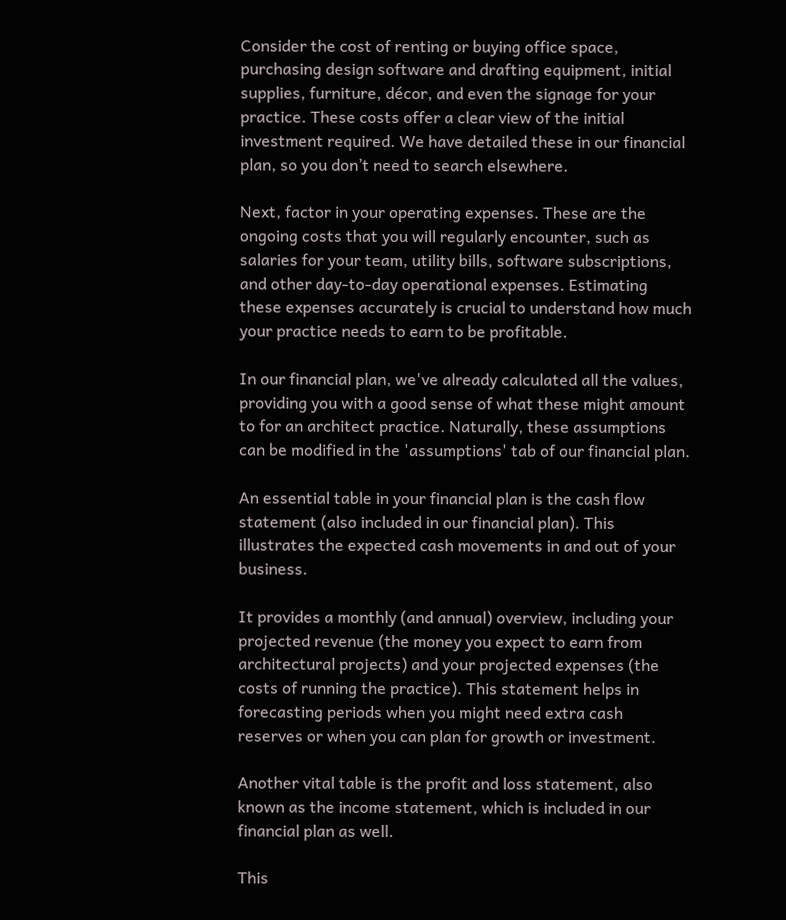Consider the cost of renting or buying office space, purchasing design software and drafting equipment, initial supplies, furniture, décor, and even the signage for your practice. These costs offer a clear view of the initial investment required. We have detailed these in our financial plan, so you don’t need to search elsewhere.

Next, factor in your operating expenses. These are the ongoing costs that you will regularly encounter, such as salaries for your team, utility bills, software subscriptions, and other day-to-day operational expenses. Estimating these expenses accurately is crucial to understand how much your practice needs to earn to be profitable.

In our financial plan, we've already calculated all the values, providing you with a good sense of what these might amount to for an architect practice. Naturally, these assumptions can be modified in the 'assumptions' tab of our financial plan.

An essential table in your financial plan is the cash flow statement (also included in our financial plan). This illustrates the expected cash movements in and out of your business.

It provides a monthly (and annual) overview, including your projected revenue (the money you expect to earn from architectural projects) and your projected expenses (the costs of running the practice). This statement helps in forecasting periods when you might need extra cash reserves or when you can plan for growth or investment.

Another vital table is the profit and loss statement, also known as the income statement, which is included in our financial plan as well.

This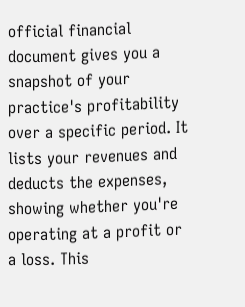official financial document gives you a snapshot of your practice's profitability over a specific period. It lists your revenues and deducts the expenses, showing whether you're operating at a profit or a loss. This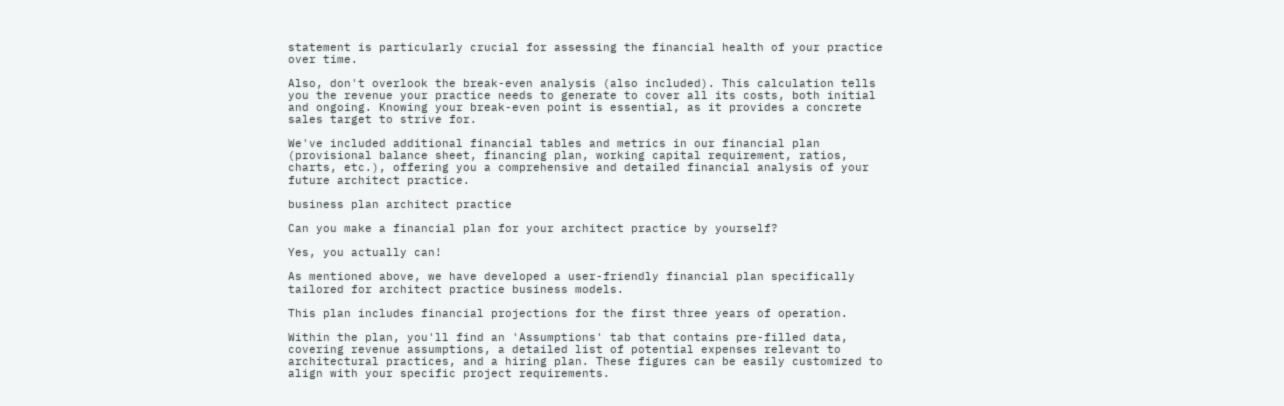statement is particularly crucial for assessing the financial health of your practice over time.

Also, don't overlook the break-even analysis (also included). This calculation tells you the revenue your practice needs to generate to cover all its costs, both initial and ongoing. Knowing your break-even point is essential, as it provides a concrete sales target to strive for.

We've included additional financial tables and metrics in our financial plan (provisional balance sheet, financing plan, working capital requirement, ratios, charts, etc.), offering you a comprehensive and detailed financial analysis of your future architect practice.

business plan architect practice

Can you make a financial plan for your architect practice by yourself?

Yes, you actually can!

As mentioned above, we have developed a user-friendly financial plan specifically tailored for architect practice business models.

This plan includes financial projections for the first three years of operation.

Within the plan, you'll find an 'Assumptions' tab that contains pre-filled data, covering revenue assumptions, a detailed list of potential expenses relevant to architectural practices, and a hiring plan. These figures can be easily customized to align with your specific project requirements.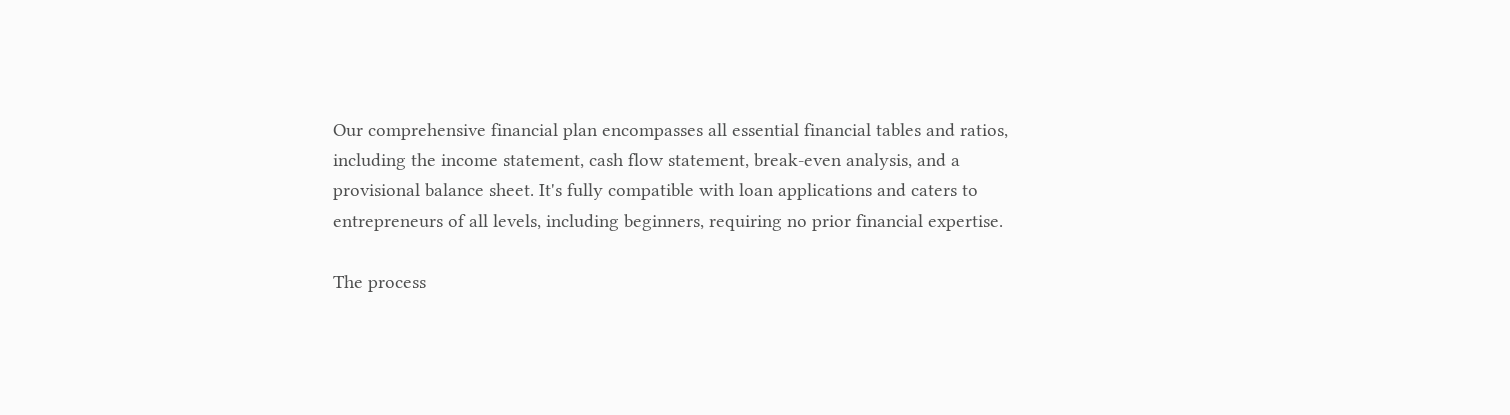Our comprehensive financial plan encompasses all essential financial tables and ratios, including the income statement, cash flow statement, break-even analysis, and a provisional balance sheet. It's fully compatible with loan applications and caters to entrepreneurs of all levels, including beginners, requiring no prior financial expertise.

The process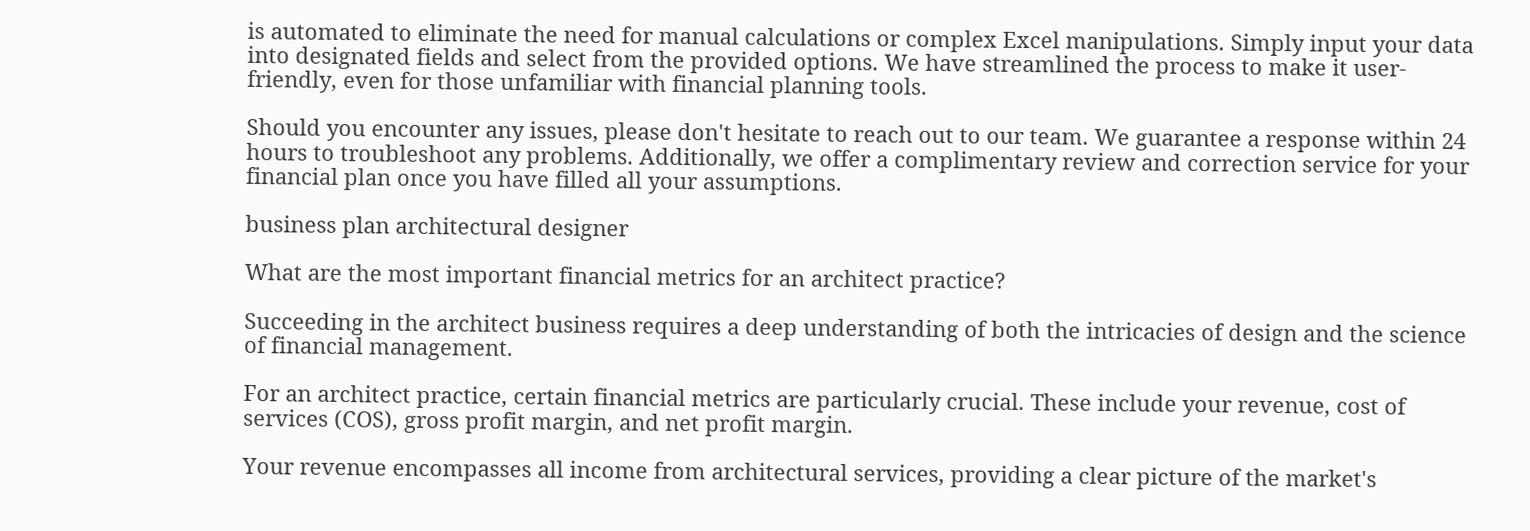is automated to eliminate the need for manual calculations or complex Excel manipulations. Simply input your data into designated fields and select from the provided options. We have streamlined the process to make it user-friendly, even for those unfamiliar with financial planning tools.

Should you encounter any issues, please don't hesitate to reach out to our team. We guarantee a response within 24 hours to troubleshoot any problems. Additionally, we offer a complimentary review and correction service for your financial plan once you have filled all your assumptions.

business plan architectural designer

What are the most important financial metrics for an architect practice?

Succeeding in the architect business requires a deep understanding of both the intricacies of design and the science of financial management.

For an architect practice, certain financial metrics are particularly crucial. These include your revenue, cost of services (COS), gross profit margin, and net profit margin.

Your revenue encompasses all income from architectural services, providing a clear picture of the market's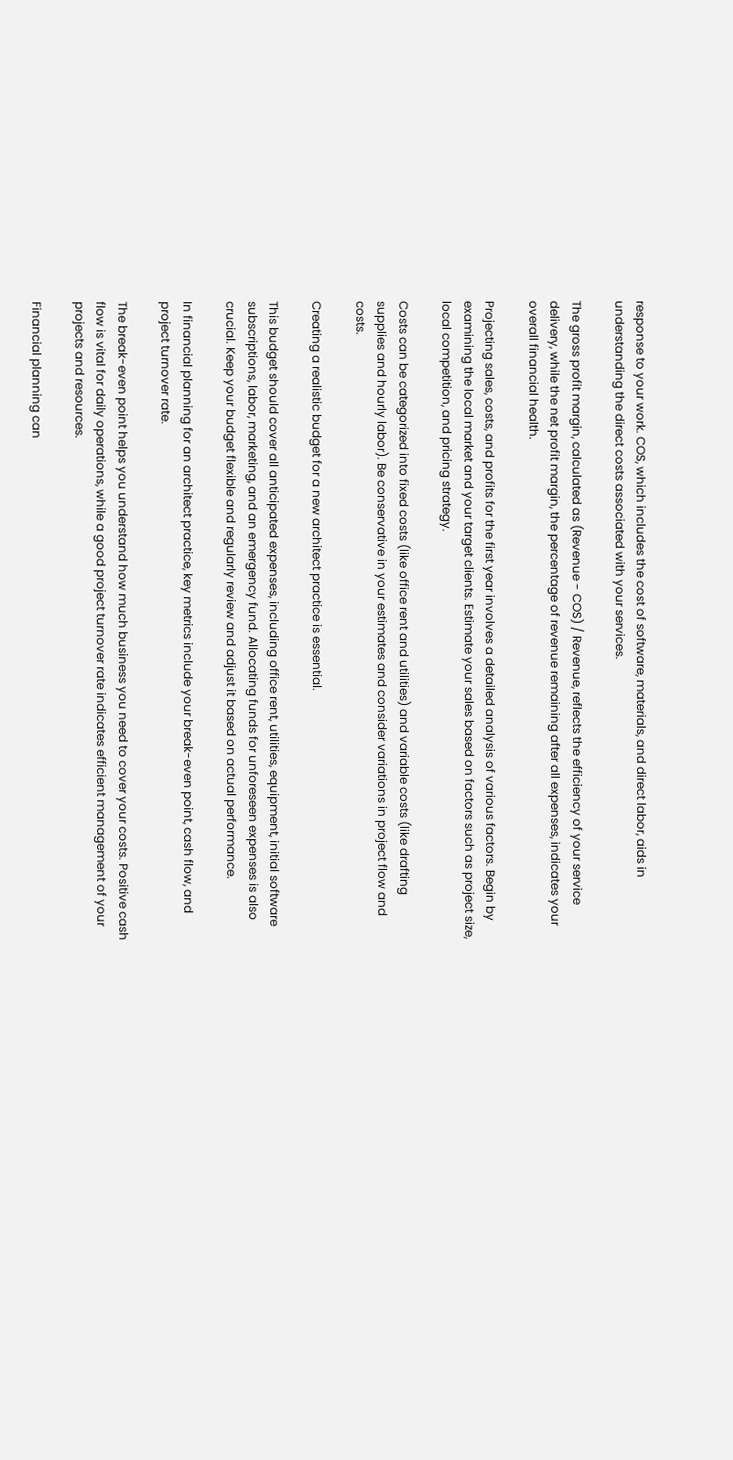response to your work. COS, which includes the cost of software, materials, and direct labor, aids in understanding the direct costs associated with your services.

The gross profit margin, calculated as (Revenue - COS) / Revenue, reflects the efficiency of your service delivery, while the net profit margin, the percentage of revenue remaining after all expenses, indicates your overall financial health.

Projecting sales, costs, and profits for the first year involves a detailed analysis of various factors. Begin by examining the local market and your target clients. Estimate your sales based on factors such as project size, local competition, and pricing strategy.

Costs can be categorized into fixed costs (like office rent and utilities) and variable costs (like drafting supplies and hourly labor). Be conservative in your estimates and consider variations in project flow and costs.

Creating a realistic budget for a new architect practice is essential.

This budget should cover all anticipated expenses, including office rent, utilities, equipment, initial software subscriptions, labor, marketing, and an emergency fund. Allocating funds for unforeseen expenses is also crucial. Keep your budget flexible and regularly review and adjust it based on actual performance.

In financial planning for an architect practice, key metrics include your break-even point, cash flow, and project turnover rate.

The break-even point helps you understand how much business you need to cover your costs. Positive cash flow is vital for daily operations, while a good project turnover rate indicates efficient management of your projects and resources.

Financial planning can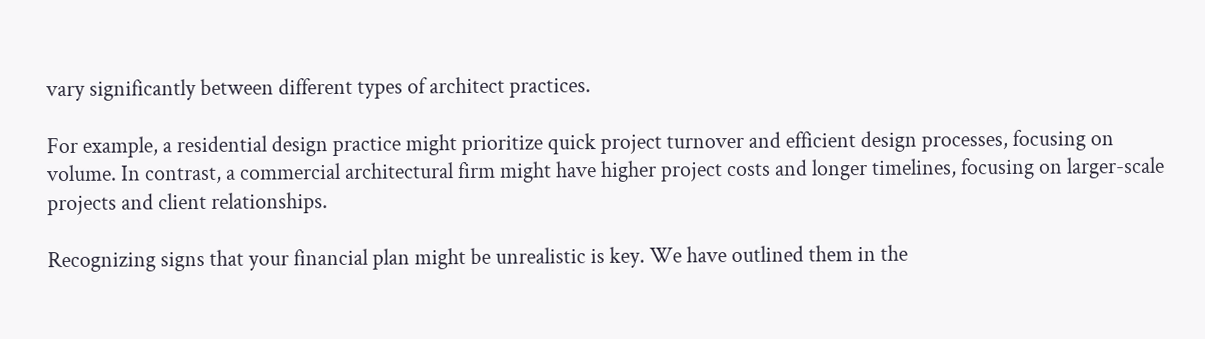vary significantly between different types of architect practices.

For example, a residential design practice might prioritize quick project turnover and efficient design processes, focusing on volume. In contrast, a commercial architectural firm might have higher project costs and longer timelines, focusing on larger-scale projects and client relationships.

Recognizing signs that your financial plan might be unrealistic is key. We have outlined them in the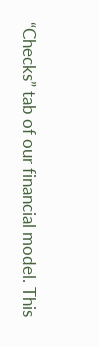“Checks” tab of our financial model. This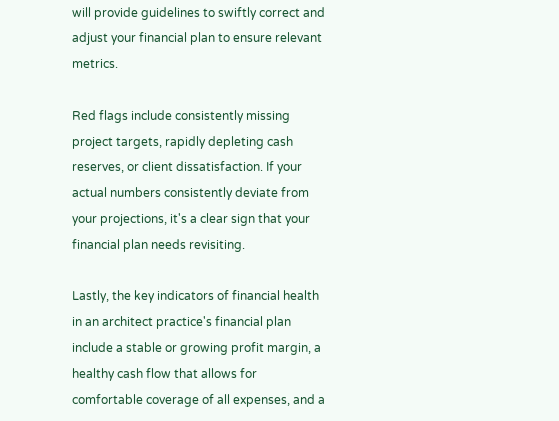will provide guidelines to swiftly correct and adjust your financial plan to ensure relevant metrics.

Red flags include consistently missing project targets, rapidly depleting cash reserves, or client dissatisfaction. If your actual numbers consistently deviate from your projections, it's a clear sign that your financial plan needs revisiting.

Lastly, the key indicators of financial health in an architect practice's financial plan include a stable or growing profit margin, a healthy cash flow that allows for comfortable coverage of all expenses, and a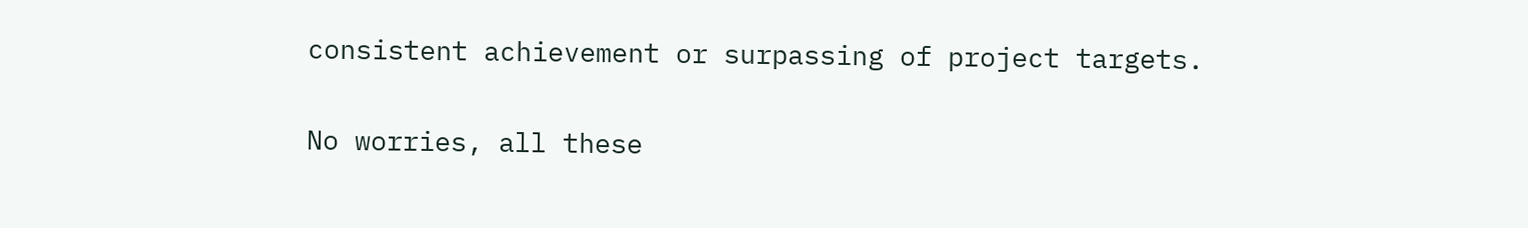consistent achievement or surpassing of project targets.

No worries, all these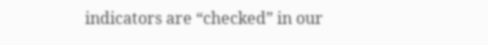indicators are “checked” in our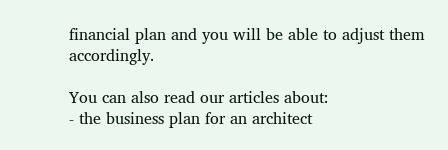financial plan and you will be able to adjust them accordingly.

You can also read our articles about:
- the business plan for an architect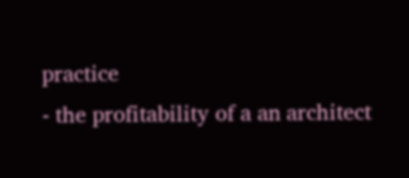practice
- the profitability of a an architect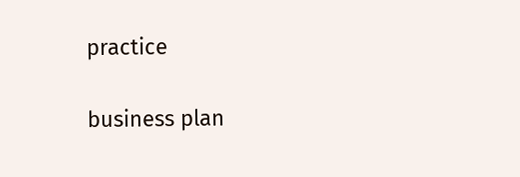practice

business plan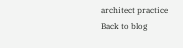architect practice
Back to blog